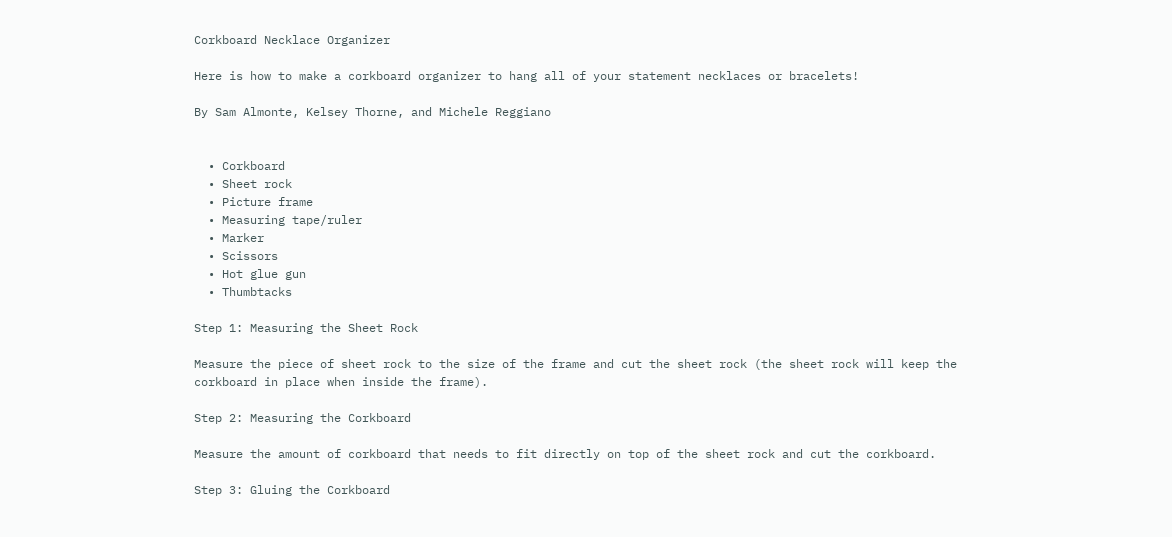Corkboard Necklace Organizer

Here is how to make a corkboard organizer to hang all of your statement necklaces or bracelets!

By Sam Almonte, Kelsey Thorne, and Michele Reggiano


  • Corkboard
  • Sheet rock
  • Picture frame
  • Measuring tape/ruler
  • Marker
  • Scissors
  • Hot glue gun
  • Thumbtacks

Step 1: Measuring the Sheet Rock

Measure the piece of sheet rock to the size of the frame and cut the sheet rock (the sheet rock will keep the corkboard in place when inside the frame).

Step 2: Measuring the Corkboard

Measure the amount of corkboard that needs to fit directly on top of the sheet rock and cut the corkboard.

Step 3: Gluing the Corkboard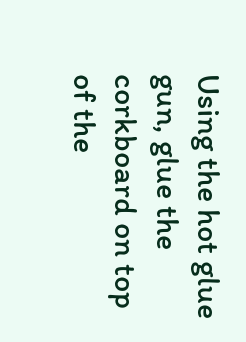Using the hot glue gun, glue the corkboard on top of the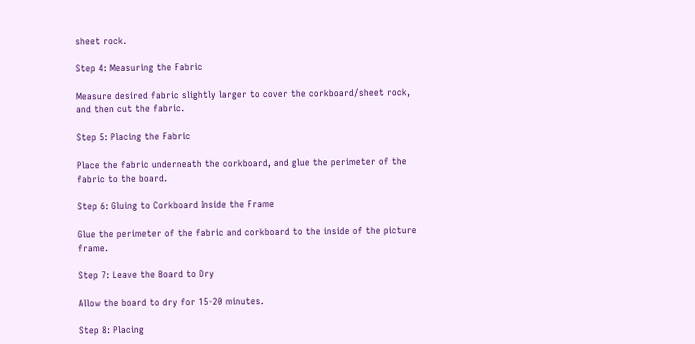sheet rock.

Step 4: Measuring the Fabric

Measure desired fabric slightly larger to cover the corkboard/sheet rock, and then cut the fabric.

Step 5: Placing the Fabric

Place the fabric underneath the corkboard, and glue the perimeter of the fabric to the board.

Step 6: Gluing to Corkboard Inside the Frame

Glue the perimeter of the fabric and corkboard to the inside of the picture frame.

Step 7: Leave the Board to Dry

Allow the board to dry for 15-20 minutes.

Step 8: Placing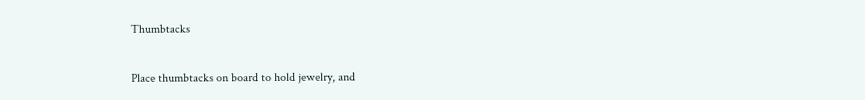Thumbtacks

Place thumbtacks on board to hold jewelry, and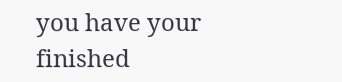you have your finished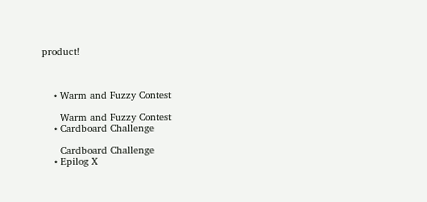product!



    • Warm and Fuzzy Contest

      Warm and Fuzzy Contest
    • Cardboard Challenge

      Cardboard Challenge
    • Epilog X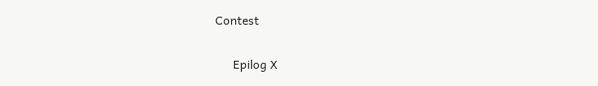Contest

      Epilog X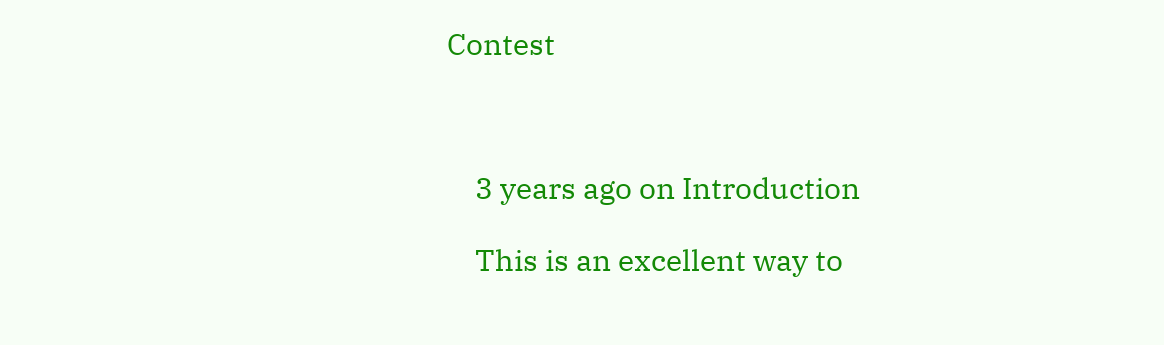Contest



    3 years ago on Introduction

    This is an excellent way to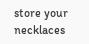store your necklaces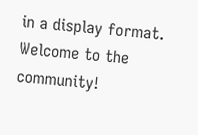in a display format. Welcome to the community!